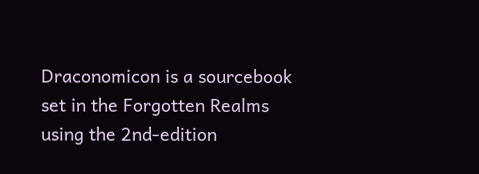Draconomicon is a sourcebook set in the Forgotten Realms using the 2nd-edition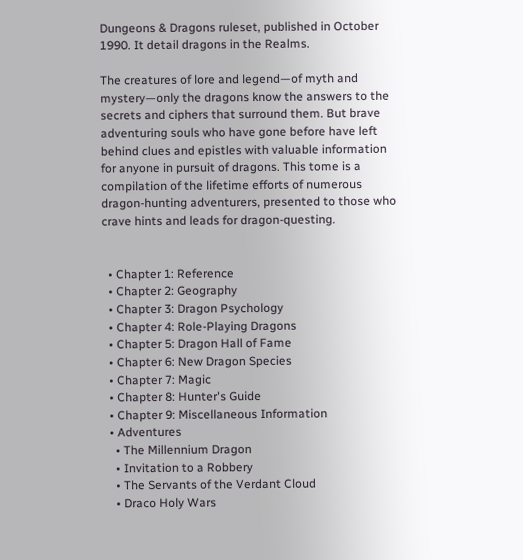Dungeons & Dragons ruleset, published in October 1990. It detail dragons in the Realms.

The creatures of lore and legend—of myth and mystery—only the dragons know the answers to the secrets and ciphers that surround them. But brave adventuring souls who have gone before have left behind clues and epistles with valuable information for anyone in pursuit of dragons. This tome is a compilation of the lifetime efforts of numerous dragon-hunting adventurers, presented to those who crave hints and leads for dragon-questing.


  • Chapter 1: Reference
  • Chapter 2: Geography
  • Chapter 3: Dragon Psychology
  • Chapter 4: Role-Playing Dragons
  • Chapter 5: Dragon Hall of Fame
  • Chapter 6: New Dragon Species
  • Chapter 7: Magic
  • Chapter 8: Hunter's Guide
  • Chapter 9: Miscellaneous Information
  • Adventures
    • The Millennium Dragon
    • Invitation to a Robbery
    • The Servants of the Verdant Cloud
    • Draco Holy Wars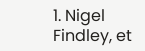1. Nigel Findley, et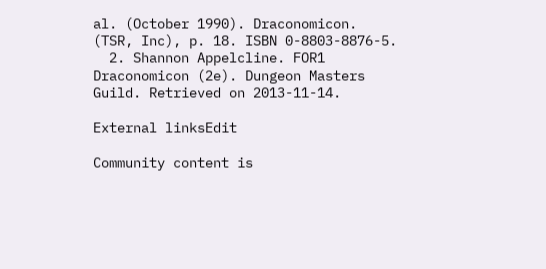al. (October 1990). Draconomicon. (TSR, Inc), p. 18. ISBN 0-8803-8876-5.
  2. Shannon Appelcline. FOR1 Draconomicon (2e). Dungeon Masters Guild. Retrieved on 2013-11-14.

External linksEdit

Community content is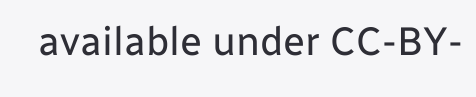available under CC-BY-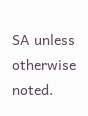SA unless otherwise noted.